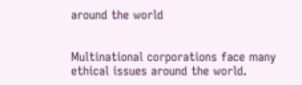around the world


Multinational corporations face many ethical issues around the world.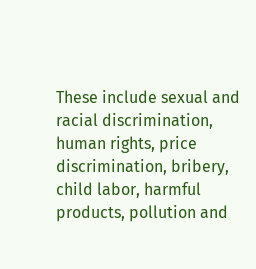These include sexual and racial discrimination, human rights, price discrimination, bribery, child labor, harmful products, pollution and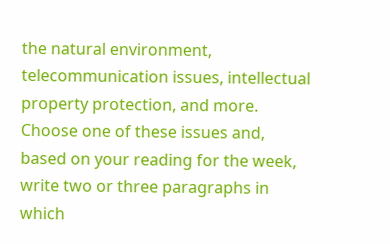the natural environment, telecommunication issues, intellectual property protection, and more. Choose one of these issues and, based on your reading for the week, write two or three paragraphs in which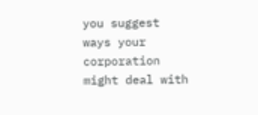you suggest ways your corporation might deal with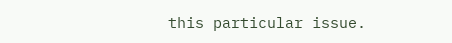this particular issue.